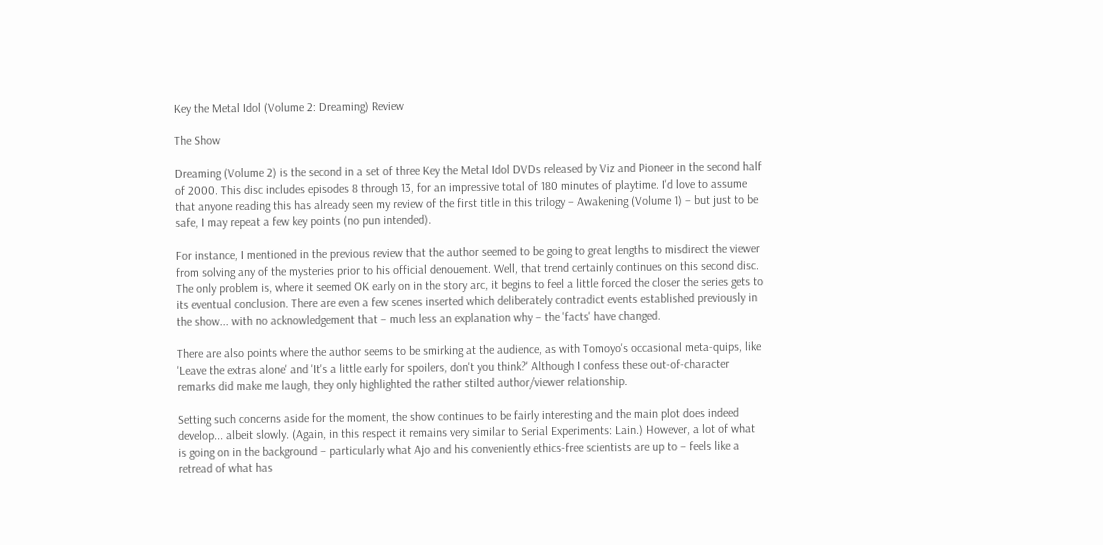Key the Metal Idol (Volume 2: Dreaming) Review

The Show

Dreaming (Volume 2) is the second in a set of three Key the Metal Idol DVDs released by Viz and Pioneer in the second half of 2000. This disc includes episodes 8 through 13, for an impressive total of 180 minutes of playtime. I'd love to assume that anyone reading this has already seen my review of the first title in this trilogy – Awakening (Volume 1) – but just to be safe, I may repeat a few key points (no pun intended).

For instance, I mentioned in the previous review that the author seemed to be going to great lengths to misdirect the viewer from solving any of the mysteries prior to his official denouement. Well, that trend certainly continues on this second disc. The only problem is, where it seemed OK early on in the story arc, it begins to feel a little forced the closer the series gets to its eventual conclusion. There are even a few scenes inserted which deliberately contradict events established previously in the show... with no acknowledgement that – much less an explanation why – the 'facts' have changed.

There are also points where the author seems to be smirking at the audience, as with Tomoyo's occasional meta-quips, like 'Leave the extras alone' and 'It's a little early for spoilers, don't you think?' Although I confess these out-of-character remarks did make me laugh, they only highlighted the rather stilted author/viewer relationship.

Setting such concerns aside for the moment, the show continues to be fairly interesting and the main plot does indeed develop... albeit slowly. (Again, in this respect it remains very similar to Serial Experiments: Lain.) However, a lot of what is going on in the background – particularly what Ajo and his conveniently ethics-free scientists are up to – feels like a retread of what has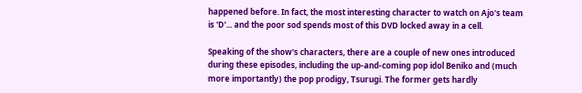happened before. In fact, the most interesting character to watch on Ajo's team is 'D'... and the poor sod spends most of this DVD locked away in a cell.

Speaking of the show's characters, there are a couple of new ones introduced during these episodes, including the up-and-coming pop idol Beniko and (much more importantly) the pop prodigy, Tsurugi. The former gets hardly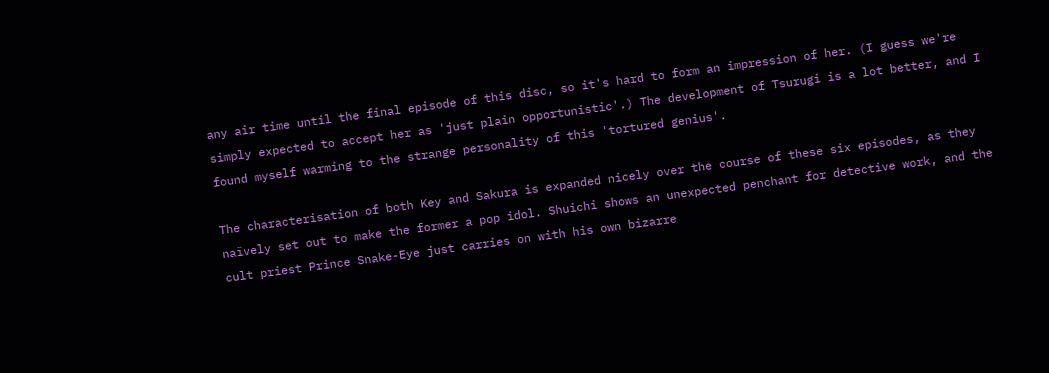any air time until the final episode of this disc, so it's hard to form an impression of her. (I guess we're simply expected to accept her as 'just plain opportunistic'.) The development of Tsurugi is a lot better, and I found myself warming to the strange personality of this 'tortured genius'.

The characterisation of both Key and Sakura is expanded nicely over the course of these six episodes, as they naïvely set out to make the former a pop idol. Shuichi shows an unexpected penchant for detective work, and the cult priest Prince Snake-Eye just carries on with his own bizarre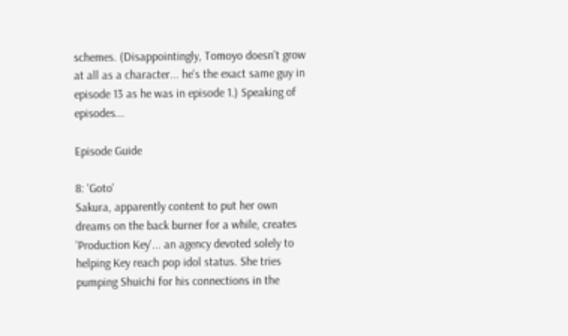schemes. (Disappointingly, Tomoyo doesn't grow at all as a character... he's the exact same guy in episode 13 as he was in episode 1.) Speaking of episodes...

Episode Guide

8: 'Goto'
Sakura, apparently content to put her own dreams on the back burner for a while, creates 'Production Key'... an agency devoted solely to helping Key reach pop idol status. She tries pumping Shuichi for his connections in the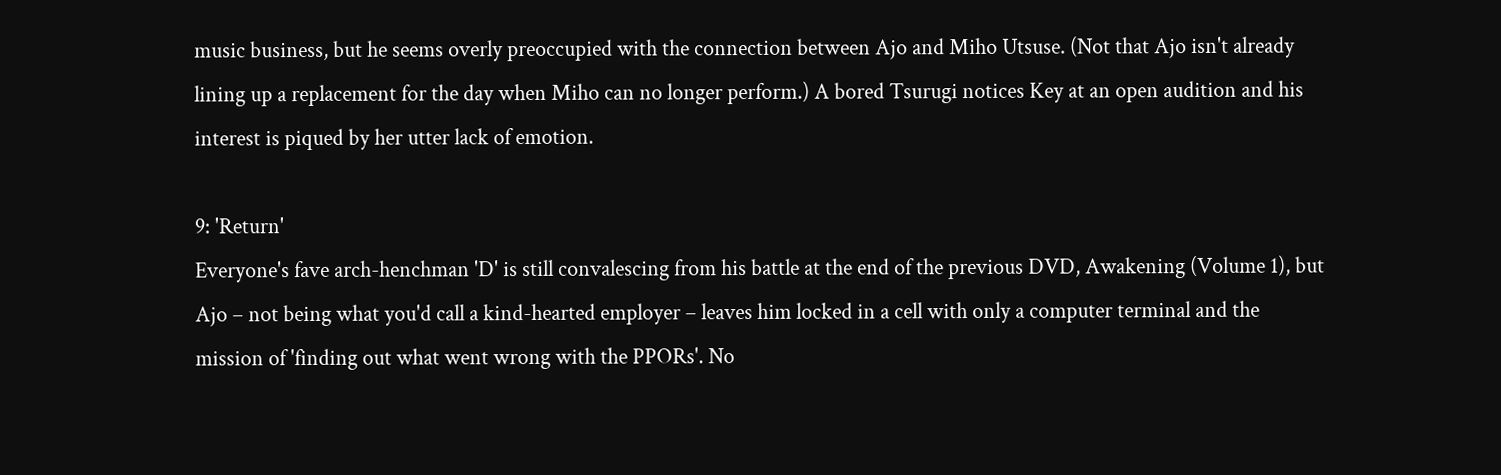music business, but he seems overly preoccupied with the connection between Ajo and Miho Utsuse. (Not that Ajo isn't already lining up a replacement for the day when Miho can no longer perform.) A bored Tsurugi notices Key at an open audition and his interest is piqued by her utter lack of emotion.

9: 'Return'
Everyone's fave arch-henchman 'D' is still convalescing from his battle at the end of the previous DVD, Awakening (Volume 1), but Ajo – not being what you'd call a kind-hearted employer – leaves him locked in a cell with only a computer terminal and the mission of 'finding out what went wrong with the PPORs'. No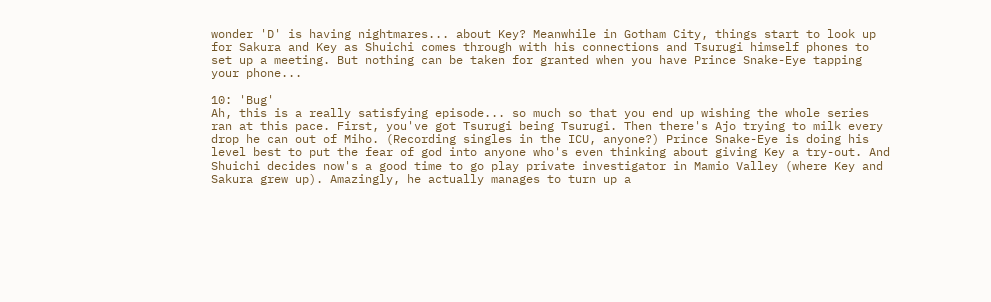wonder 'D' is having nightmares... about Key? Meanwhile in Gotham City, things start to look up for Sakura and Key as Shuichi comes through with his connections and Tsurugi himself phones to set up a meeting. But nothing can be taken for granted when you have Prince Snake-Eye tapping your phone...

10: 'Bug'
Ah, this is a really satisfying episode... so much so that you end up wishing the whole series ran at this pace. First, you've got Tsurugi being Tsurugi. Then there's Ajo trying to milk every drop he can out of Miho. (Recording singles in the ICU, anyone?) Prince Snake-Eye is doing his level best to put the fear of god into anyone who's even thinking about giving Key a try-out. And Shuichi decides now's a good time to go play private investigator in Mamio Valley (where Key and Sakura grew up). Amazingly, he actually manages to turn up a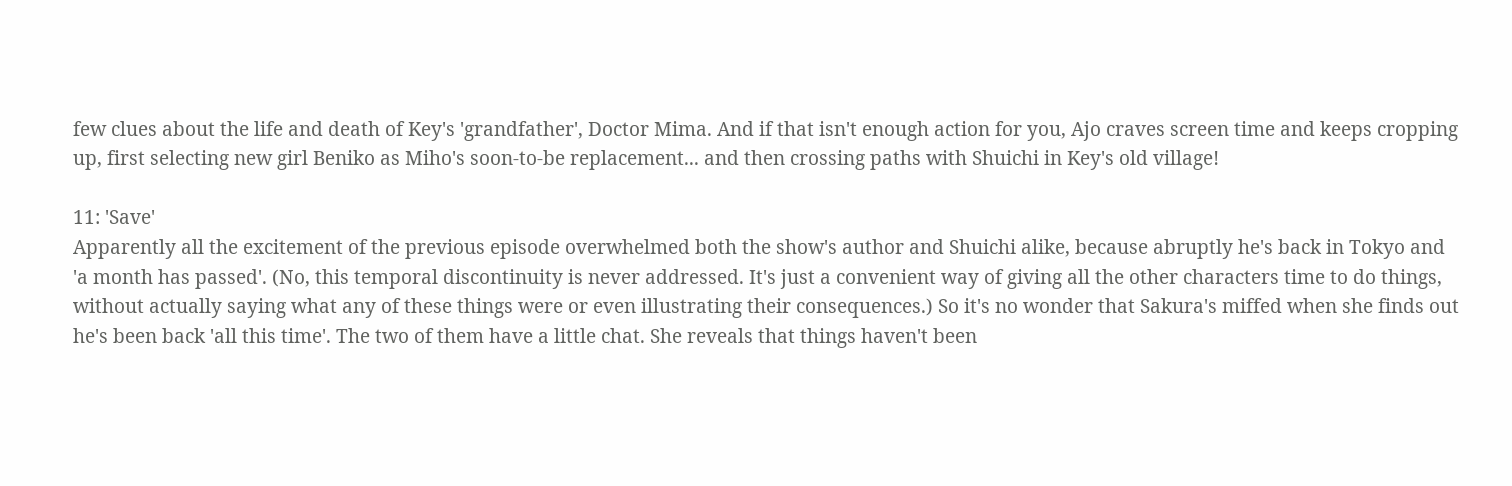few clues about the life and death of Key's 'grandfather', Doctor Mima. And if that isn't enough action for you, Ajo craves screen time and keeps cropping up, first selecting new girl Beniko as Miho's soon-to-be replacement... and then crossing paths with Shuichi in Key's old village!

11: 'Save'
Apparently all the excitement of the previous episode overwhelmed both the show's author and Shuichi alike, because abruptly he's back in Tokyo and 'a month has passed'. (No, this temporal discontinuity is never addressed. It's just a convenient way of giving all the other characters time to do things, without actually saying what any of these things were or even illustrating their consequences.) So it's no wonder that Sakura's miffed when she finds out he's been back 'all this time'. The two of them have a little chat. She reveals that things haven't been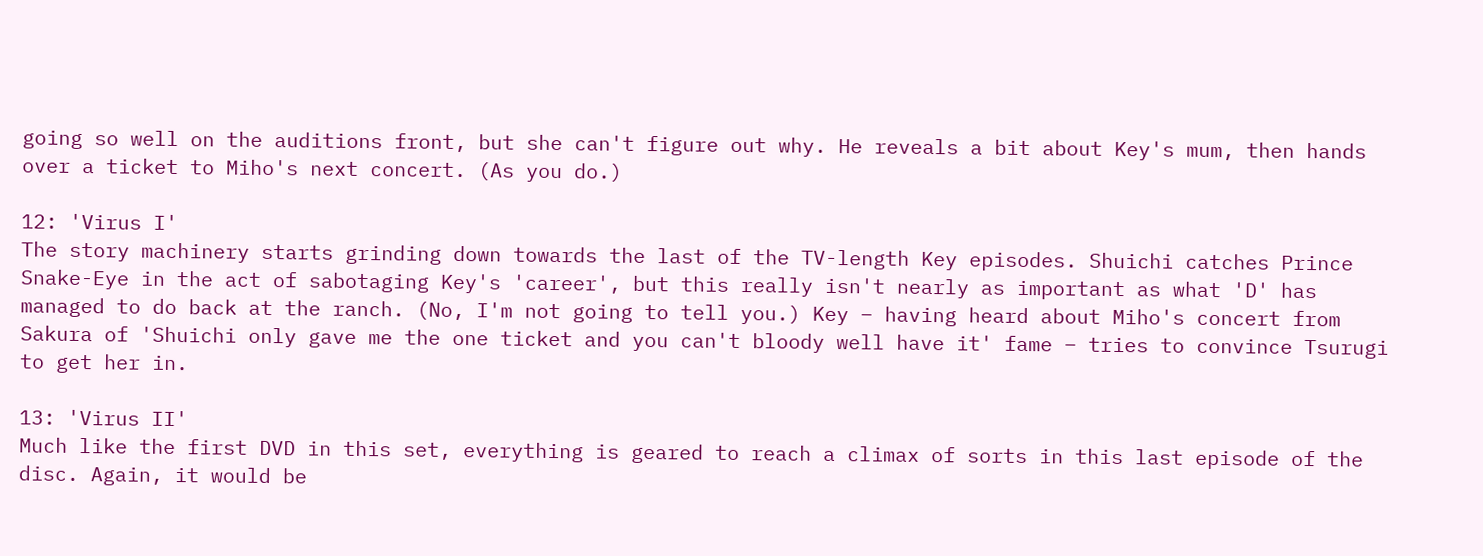going so well on the auditions front, but she can't figure out why. He reveals a bit about Key's mum, then hands over a ticket to Miho's next concert. (As you do.)

12: 'Virus I'
The story machinery starts grinding down towards the last of the TV-length Key episodes. Shuichi catches Prince Snake-Eye in the act of sabotaging Key's 'career', but this really isn't nearly as important as what 'D' has managed to do back at the ranch. (No, I'm not going to tell you.) Key – having heard about Miho's concert from Sakura of 'Shuichi only gave me the one ticket and you can't bloody well have it' fame – tries to convince Tsurugi to get her in.

13: 'Virus II'
Much like the first DVD in this set, everything is geared to reach a climax of sorts in this last episode of the disc. Again, it would be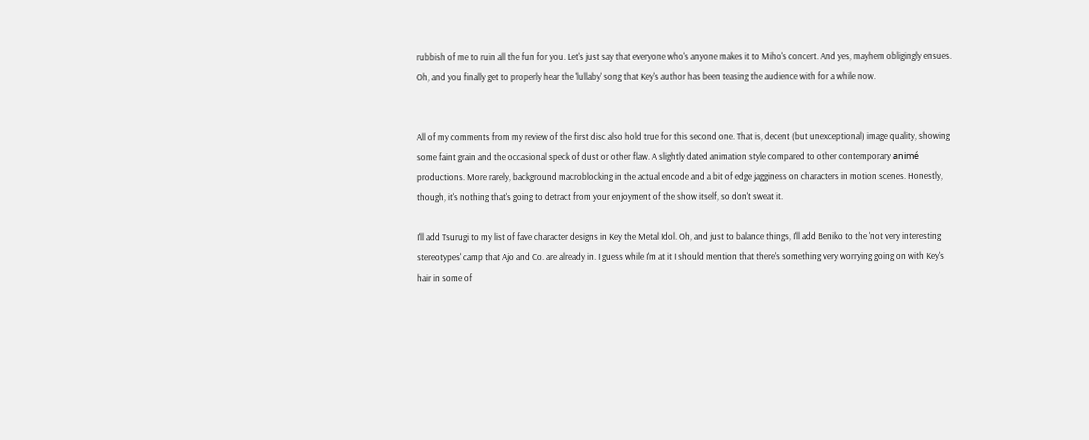rubbish of me to ruin all the fun for you. Let's just say that everyone who's anyone makes it to Miho's concert. And yes, mayhem obligingly ensues. Oh, and you finally get to properly hear the 'lullaby' song that Key's author has been teasing the audience with for a while now.


All of my comments from my review of the first disc also hold true for this second one. That is, decent (but unexceptional) image quality, showing some faint grain and the occasional speck of dust or other flaw. A slightly dated animation style compared to other contemporary animé productions. More rarely, background macroblocking in the actual encode and a bit of edge jagginess on characters in motion scenes. Honestly, though, it's nothing that's going to detract from your enjoyment of the show itself, so don't sweat it.

I'll add Tsurugi to my list of fave character designs in Key the Metal Idol. Oh, and just to balance things, I'll add Beniko to the 'not very interesting stereotypes' camp that Ajo and Co. are already in. I guess while I'm at it I should mention that there's something very worrying going on with Key's hair in some of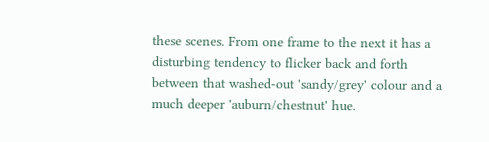these scenes. From one frame to the next it has a disturbing tendency to flicker back and forth between that washed-out 'sandy/grey' colour and a much deeper 'auburn/chestnut' hue.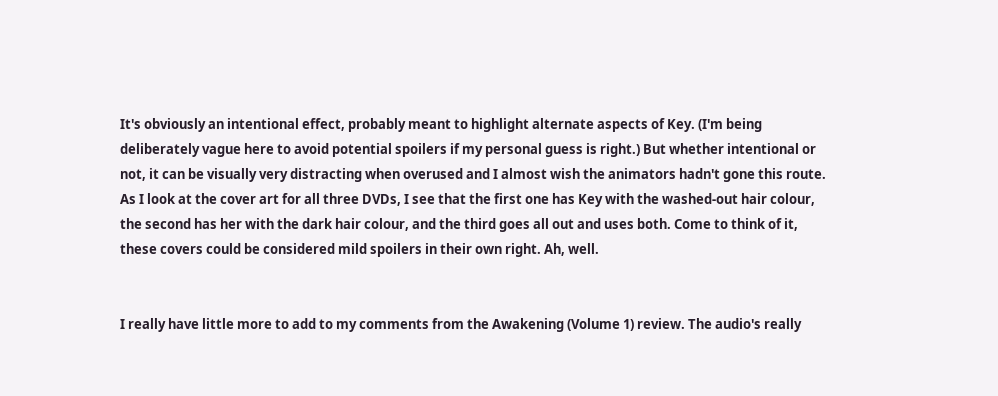It's obviously an intentional effect, probably meant to highlight alternate aspects of Key. (I'm being deliberately vague here to avoid potential spoilers if my personal guess is right.) But whether intentional or not, it can be visually very distracting when overused and I almost wish the animators hadn't gone this route. As I look at the cover art for all three DVDs, I see that the first one has Key with the washed-out hair colour, the second has her with the dark hair colour, and the third goes all out and uses both. Come to think of it, these covers could be considered mild spoilers in their own right. Ah, well.


I really have little more to add to my comments from the Awakening (Volume 1) review. The audio's really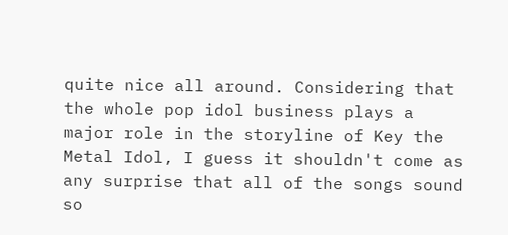quite nice all around. Considering that the whole pop idol business plays a major role in the storyline of Key the Metal Idol, I guess it shouldn't come as any surprise that all of the songs sound so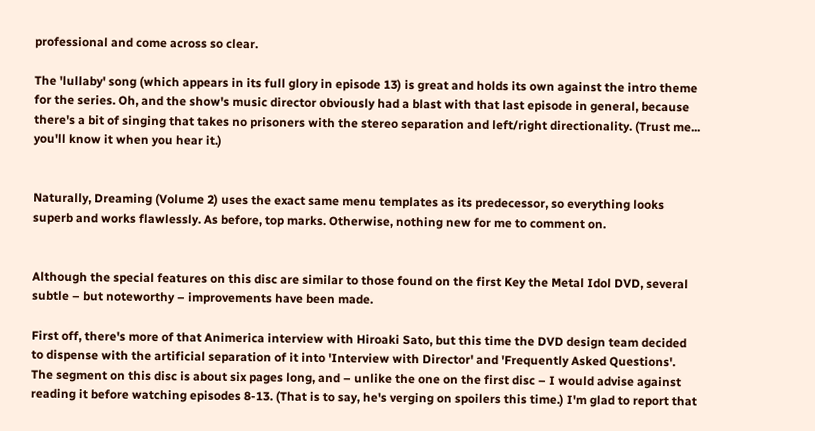professional and come across so clear.

The 'lullaby' song (which appears in its full glory in episode 13) is great and holds its own against the intro theme for the series. Oh, and the show's music director obviously had a blast with that last episode in general, because there's a bit of singing that takes no prisoners with the stereo separation and left/right directionality. (Trust me... you'll know it when you hear it.)


Naturally, Dreaming (Volume 2) uses the exact same menu templates as its predecessor, so everything looks superb and works flawlessly. As before, top marks. Otherwise, nothing new for me to comment on.


Although the special features on this disc are similar to those found on the first Key the Metal Idol DVD, several subtle – but noteworthy – improvements have been made.

First off, there's more of that Animerica interview with Hiroaki Sato, but this time the DVD design team decided to dispense with the artificial separation of it into 'Interview with Director' and 'Frequently Asked Questions'. The segment on this disc is about six pages long, and – unlike the one on the first disc – I would advise against reading it before watching episodes 8-13. (That is to say, he's verging on spoilers this time.) I'm glad to report that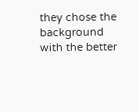they chose the background with the better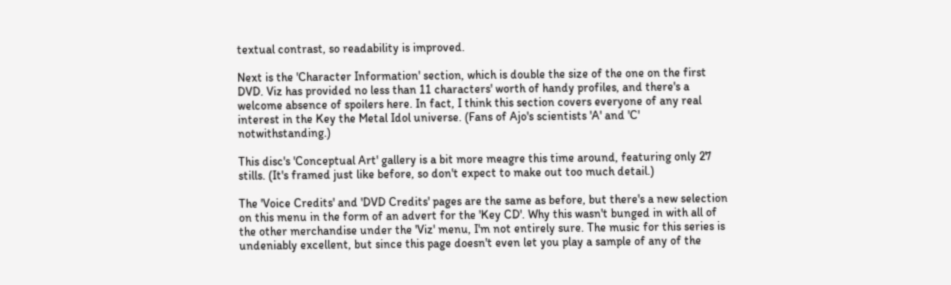textual contrast, so readability is improved.

Next is the 'Character Information' section, which is double the size of the one on the first DVD. Viz has provided no less than 11 characters' worth of handy profiles, and there's a welcome absence of spoilers here. In fact, I think this section covers everyone of any real interest in the Key the Metal Idol universe. (Fans of Ajo's scientists 'A' and 'C' notwithstanding.)

This disc's 'Conceptual Art' gallery is a bit more meagre this time around, featuring only 27 stills. (It's framed just like before, so don't expect to make out too much detail.)

The 'Voice Credits' and 'DVD Credits' pages are the same as before, but there's a new selection on this menu in the form of an advert for the 'Key CD'. Why this wasn't bunged in with all of the other merchandise under the 'Viz' menu, I'm not entirely sure. The music for this series is undeniably excellent, but since this page doesn't even let you play a sample of any of the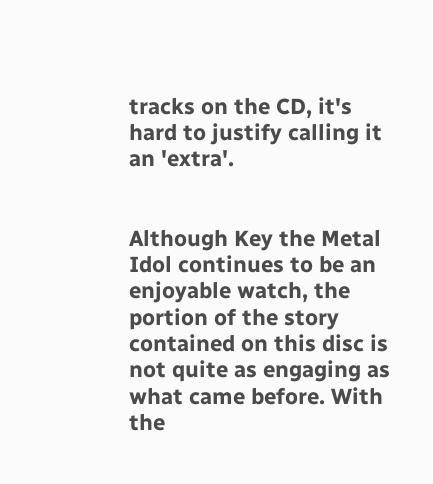tracks on the CD, it's hard to justify calling it an 'extra'.


Although Key the Metal Idol continues to be an enjoyable watch, the portion of the story contained on this disc is not quite as engaging as what came before. With the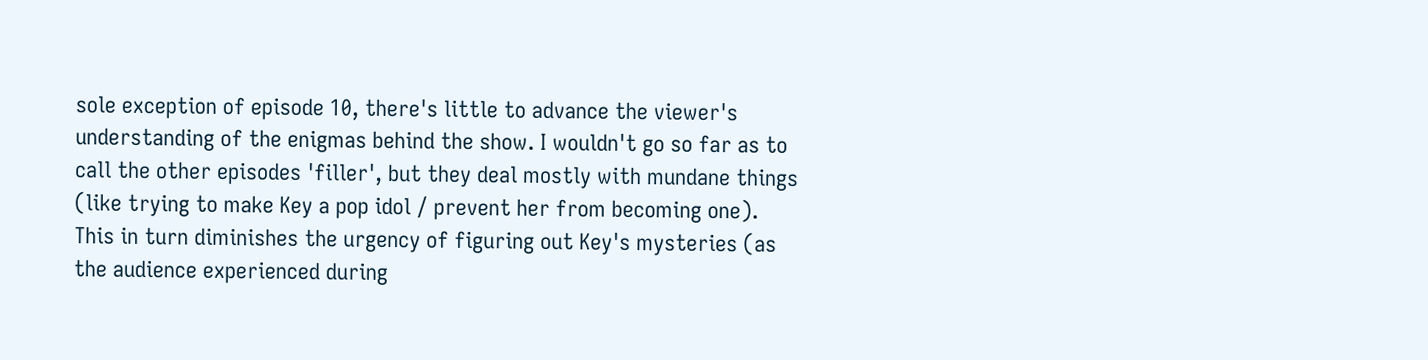sole exception of episode 10, there's little to advance the viewer's understanding of the enigmas behind the show. I wouldn't go so far as to call the other episodes 'filler', but they deal mostly with mundane things (like trying to make Key a pop idol / prevent her from becoming one). This in turn diminishes the urgency of figuring out Key's mysteries (as the audience experienced during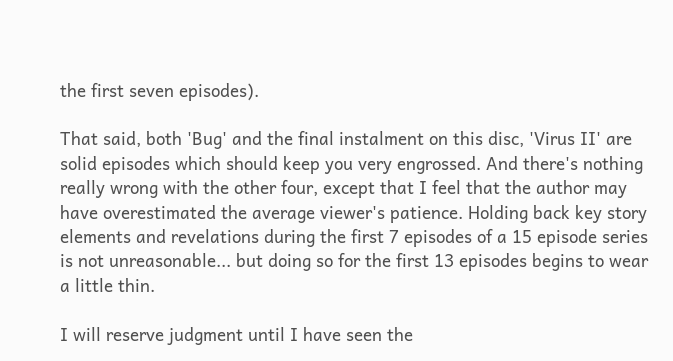the first seven episodes).

That said, both 'Bug' and the final instalment on this disc, 'Virus II' are solid episodes which should keep you very engrossed. And there's nothing really wrong with the other four, except that I feel that the author may have overestimated the average viewer's patience. Holding back key story elements and revelations during the first 7 episodes of a 15 episode series is not unreasonable... but doing so for the first 13 episodes begins to wear a little thin.

I will reserve judgment until I have seen the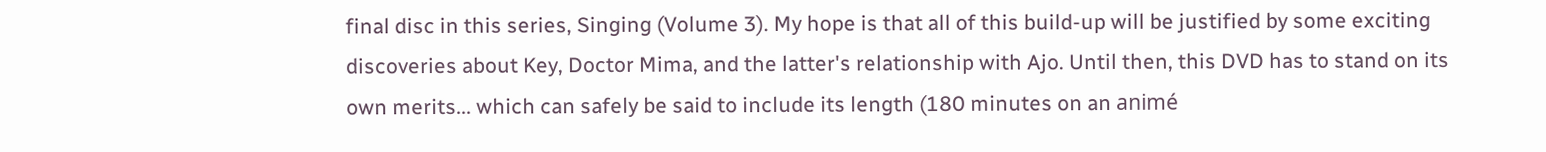final disc in this series, Singing (Volume 3). My hope is that all of this build-up will be justified by some exciting discoveries about Key, Doctor Mima, and the latter's relationship with Ajo. Until then, this DVD has to stand on its own merits... which can safely be said to include its length (180 minutes on an animé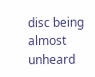disc being almost unheard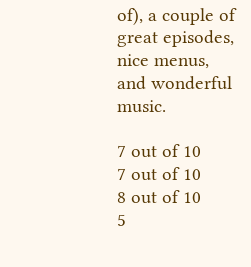of), a couple of great episodes, nice menus, and wonderful music.

7 out of 10
7 out of 10
8 out of 10
5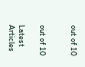out of 10


out of 10

Latest Articles